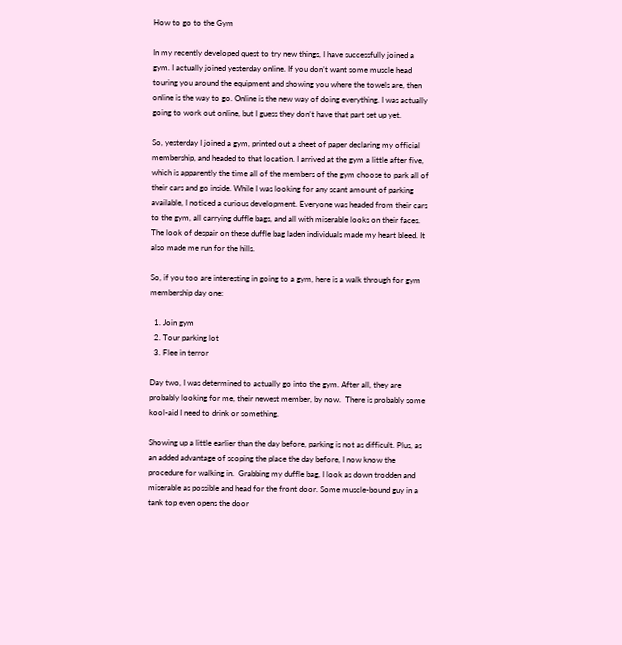How to go to the Gym

In my recently developed quest to try new things, I have successfully joined a gym. I actually joined yesterday online. If you don’t want some muscle head touring you around the equipment and showing you where the towels are, then online is the way to go. Online is the new way of doing everything. I was actually going to work out online, but I guess they don’t have that part set up yet.

So, yesterday I joined a gym, printed out a sheet of paper declaring my official membership, and headed to that location. I arrived at the gym a little after five, which is apparently the time all of the members of the gym choose to park all of their cars and go inside. While I was looking for any scant amount of parking available, I noticed a curious development. Everyone was headed from their cars to the gym, all carrying duffle bags, and all with miserable looks on their faces. The look of despair on these duffle bag laden individuals made my heart bleed. It also made me run for the hills.

So, if you too are interesting in going to a gym, here is a walk through for gym membership day one:

  1. Join gym
  2. Tour parking lot
  3. Flee in terror

Day two, I was determined to actually go into the gym. After all, they are probably looking for me, their newest member, by now.  There is probably some kool-aid I need to drink or something.

Showing up a little earlier than the day before, parking is not as difficult. Plus, as an added advantage of scoping the place the day before, I now know the procedure for walking in.  Grabbing my duffle bag, I look as down trodden and miserable as possible and head for the front door. Some muscle-bound guy in a tank top even opens the door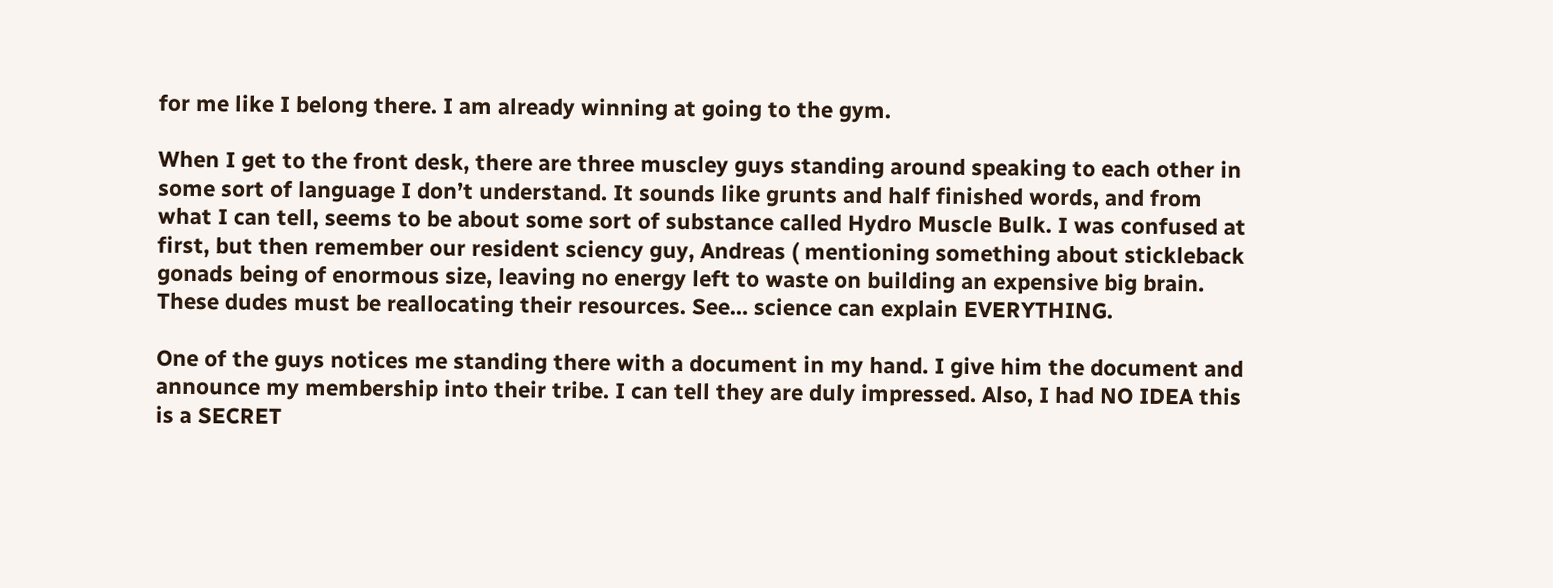for me like I belong there. I am already winning at going to the gym.

When I get to the front desk, there are three muscley guys standing around speaking to each other in some sort of language I don’t understand. It sounds like grunts and half finished words, and from what I can tell, seems to be about some sort of substance called Hydro Muscle Bulk. I was confused at first, but then remember our resident sciency guy, Andreas ( mentioning something about stickleback gonads being of enormous size, leaving no energy left to waste on building an expensive big brain. These dudes must be reallocating their resources. See… science can explain EVERYTHING.

One of the guys notices me standing there with a document in my hand. I give him the document and announce my membership into their tribe. I can tell they are duly impressed. Also, I had NO IDEA this is a SECRET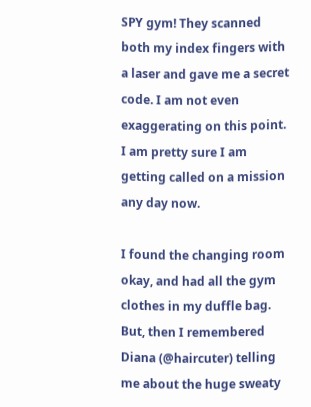SPY gym! They scanned both my index fingers with a laser and gave me a secret code. I am not even exaggerating on this point. I am pretty sure I am getting called on a mission any day now.

I found the changing room okay, and had all the gym clothes in my duffle bag. But, then I remembered Diana (@haircuter) telling me about the huge sweaty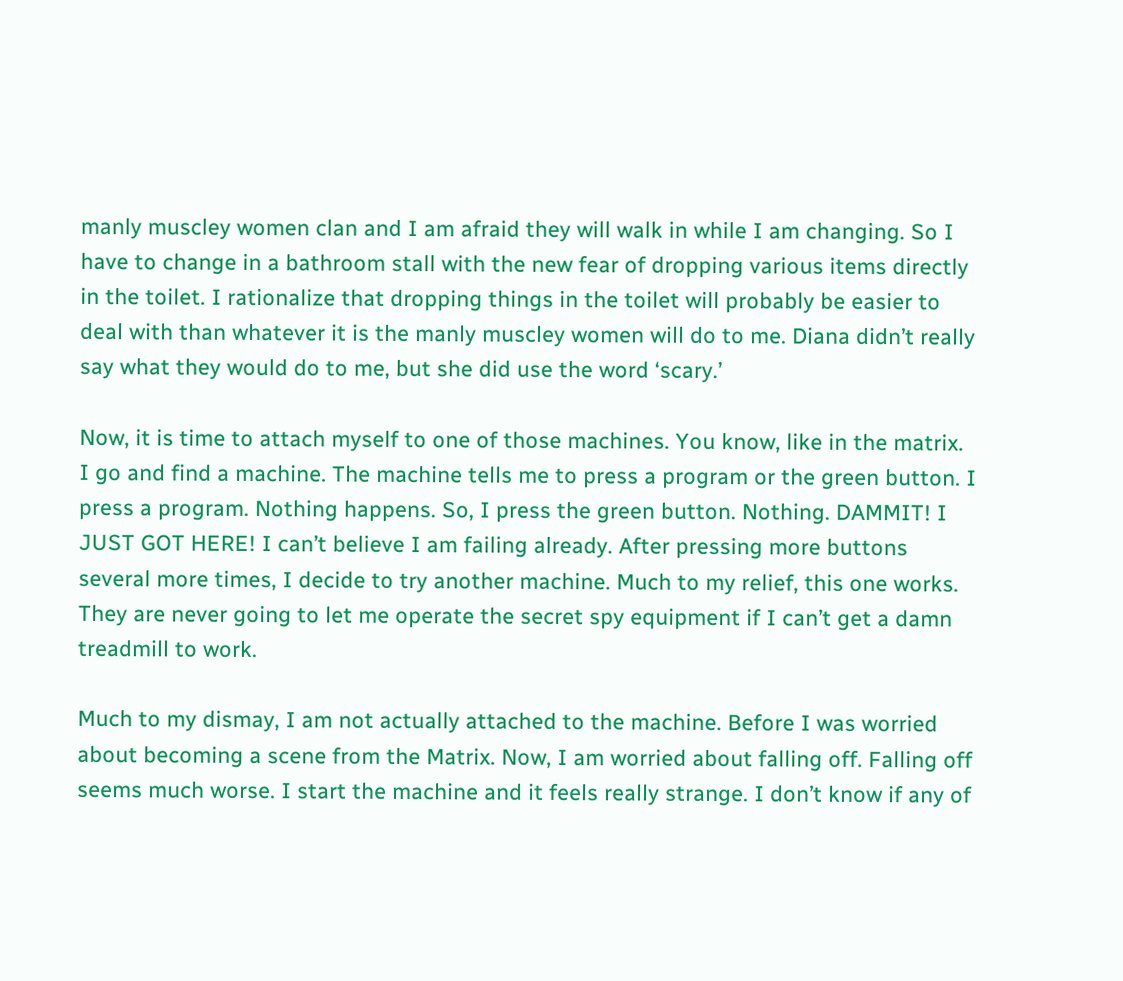manly muscley women clan and I am afraid they will walk in while I am changing. So I have to change in a bathroom stall with the new fear of dropping various items directly in the toilet. I rationalize that dropping things in the toilet will probably be easier to deal with than whatever it is the manly muscley women will do to me. Diana didn’t really say what they would do to me, but she did use the word ‘scary.’

Now, it is time to attach myself to one of those machines. You know, like in the matrix. I go and find a machine. The machine tells me to press a program or the green button. I press a program. Nothing happens. So, I press the green button. Nothing. DAMMIT! I JUST GOT HERE! I can’t believe I am failing already. After pressing more buttons several more times, I decide to try another machine. Much to my relief, this one works. They are never going to let me operate the secret spy equipment if I can’t get a damn treadmill to work.

Much to my dismay, I am not actually attached to the machine. Before I was worried about becoming a scene from the Matrix. Now, I am worried about falling off. Falling off seems much worse. I start the machine and it feels really strange. I don’t know if any of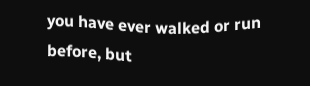you have ever walked or run before, but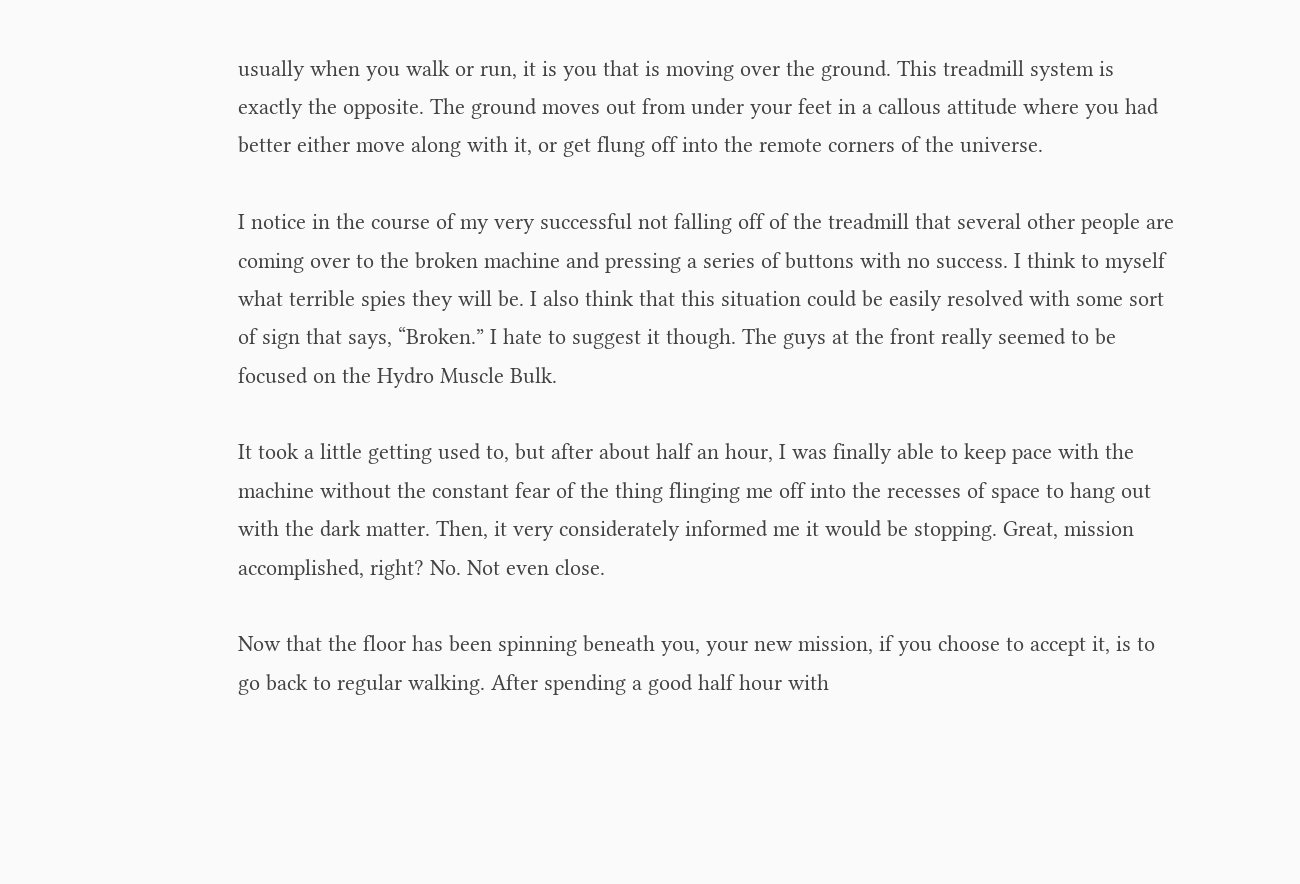usually when you walk or run, it is you that is moving over the ground. This treadmill system is exactly the opposite. The ground moves out from under your feet in a callous attitude where you had better either move along with it, or get flung off into the remote corners of the universe.

I notice in the course of my very successful not falling off of the treadmill that several other people are coming over to the broken machine and pressing a series of buttons with no success. I think to myself what terrible spies they will be. I also think that this situation could be easily resolved with some sort of sign that says, “Broken.” I hate to suggest it though. The guys at the front really seemed to be focused on the Hydro Muscle Bulk.

It took a little getting used to, but after about half an hour, I was finally able to keep pace with the machine without the constant fear of the thing flinging me off into the recesses of space to hang out with the dark matter. Then, it very considerately informed me it would be stopping. Great, mission accomplished, right? No. Not even close.

Now that the floor has been spinning beneath you, your new mission, if you choose to accept it, is to go back to regular walking. After spending a good half hour with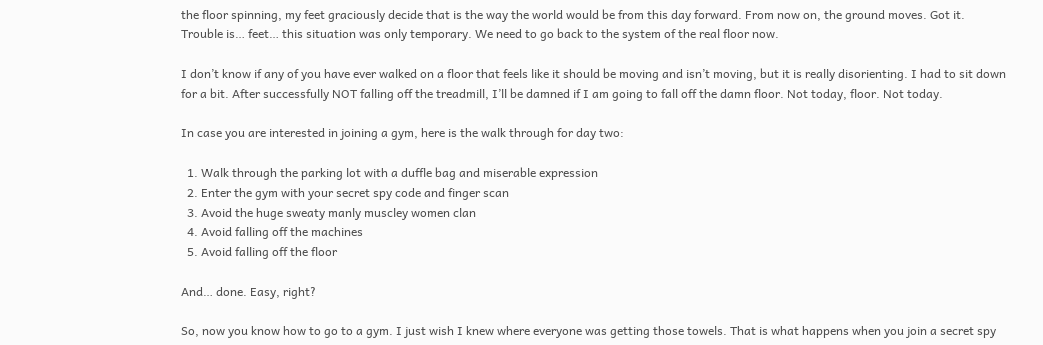the floor spinning, my feet graciously decide that is the way the world would be from this day forward. From now on, the ground moves. Got it. Trouble is… feet… this situation was only temporary. We need to go back to the system of the real floor now.

I don’t know if any of you have ever walked on a floor that feels like it should be moving and isn’t moving, but it is really disorienting. I had to sit down for a bit. After successfully NOT falling off the treadmill, I’ll be damned if I am going to fall off the damn floor. Not today, floor. Not today.

In case you are interested in joining a gym, here is the walk through for day two:

  1. Walk through the parking lot with a duffle bag and miserable expression
  2. Enter the gym with your secret spy code and finger scan
  3. Avoid the huge sweaty manly muscley women clan
  4. Avoid falling off the machines
  5. Avoid falling off the floor

And… done. Easy, right?

So, now you know how to go to a gym. I just wish I knew where everyone was getting those towels. That is what happens when you join a secret spy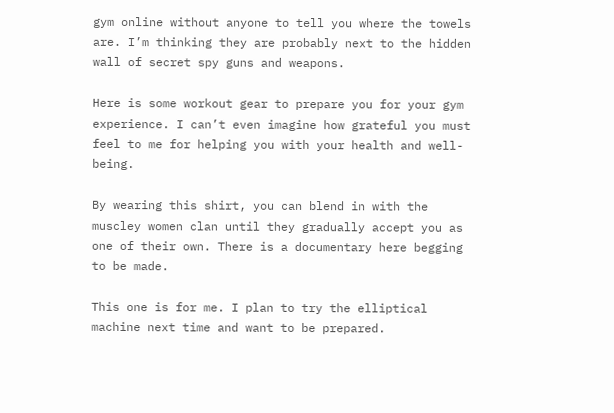gym online without anyone to tell you where the towels are. I’m thinking they are probably next to the hidden wall of secret spy guns and weapons.

Here is some workout gear to prepare you for your gym experience. I can’t even imagine how grateful you must feel to me for helping you with your health and well-being.

By wearing this shirt, you can blend in with the muscley women clan until they gradually accept you as one of their own. There is a documentary here begging to be made.

This one is for me. I plan to try the elliptical machine next time and want to be prepared.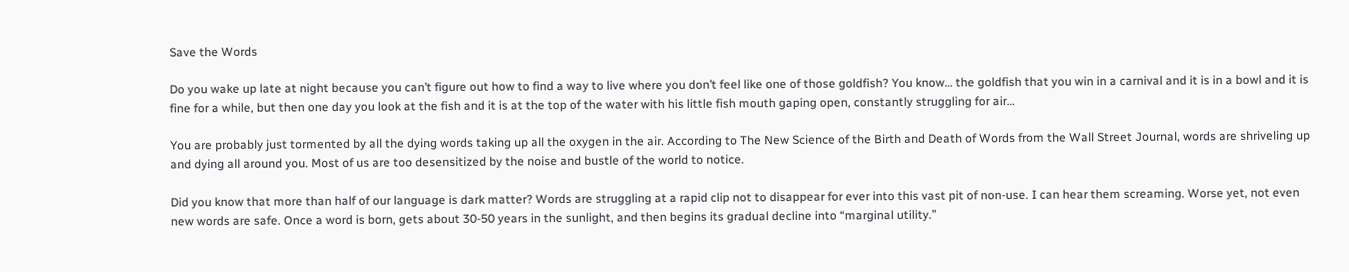Save the Words

Do you wake up late at night because you can’t figure out how to find a way to live where you don’t feel like one of those goldfish? You know… the goldfish that you win in a carnival and it is in a bowl and it is fine for a while, but then one day you look at the fish and it is at the top of the water with his little fish mouth gaping open, constantly struggling for air…

You are probably just tormented by all the dying words taking up all the oxygen in the air. According to The New Science of the Birth and Death of Words from the Wall Street Journal, words are shriveling up and dying all around you. Most of us are too desensitized by the noise and bustle of the world to notice.

Did you know that more than half of our language is dark matter? Words are struggling at a rapid clip not to disappear for ever into this vast pit of non-use. I can hear them screaming. Worse yet, not even new words are safe. Once a word is born, gets about 30-50 years in the sunlight, and then begins its gradual decline into “marginal utility.”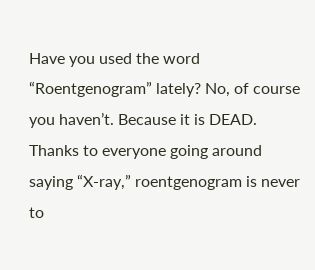Have you used the word “Roentgenogram” lately? No, of course you haven’t. Because it is DEAD. Thanks to everyone going around saying “X-ray,” roentgenogram is never to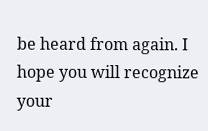be heard from again. I hope you will recognize your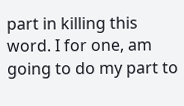part in killing this word. I for one, am going to do my part to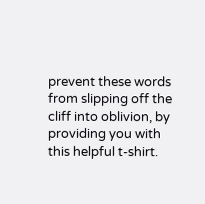prevent these words from slipping off the cliff into oblivion, by providing you with this helpful t-shirt.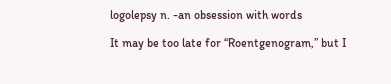logolepsy n. -an obsession with words

It may be too late for “Roentgenogram,” but I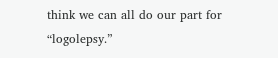think we can all do our part for “logolepsy.”